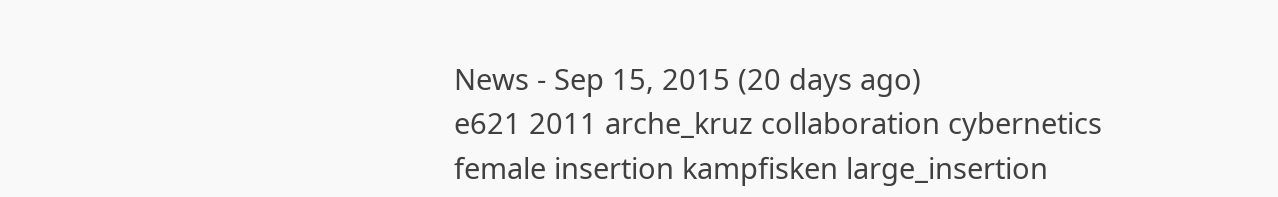News - Sep 15, 2015 (20 days ago)
e621 2011 arche_kruz collaboration cybernetics female insertion kampfisken large_insertion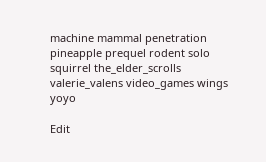machine mammal penetration pineapple prequel rodent solo squirrel the_elder_scrolls valerie_valens video_games wings yoyo

Edit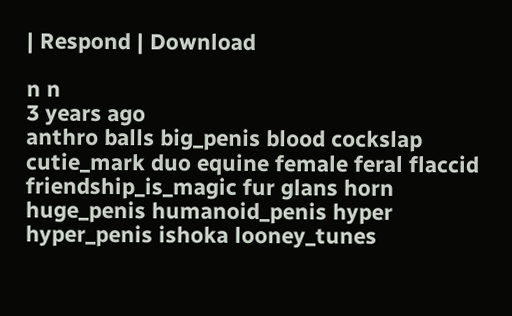| Respond | Download

n n
3 years ago
anthro balls big_penis blood cockslap cutie_mark duo equine female feral flaccid friendship_is_magic fur glans horn huge_penis humanoid_penis hyper hyper_penis ishoka looney_tunes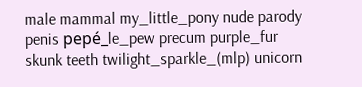male mammal my_little_pony nude parody penis pepé_le_pew precum purple_fur skunk teeth twilight_sparkle_(mlp) unicorn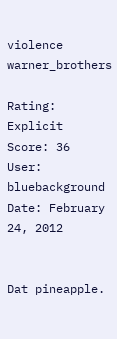violence warner_brothers

Rating: Explicit
Score: 36
User: bluebackground
Date: February 24, 2012


Dat pineapple.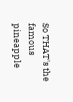So THAT's the famous pineapple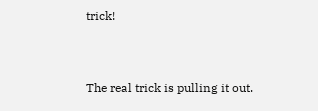trick!


The real trick is pulling it out.